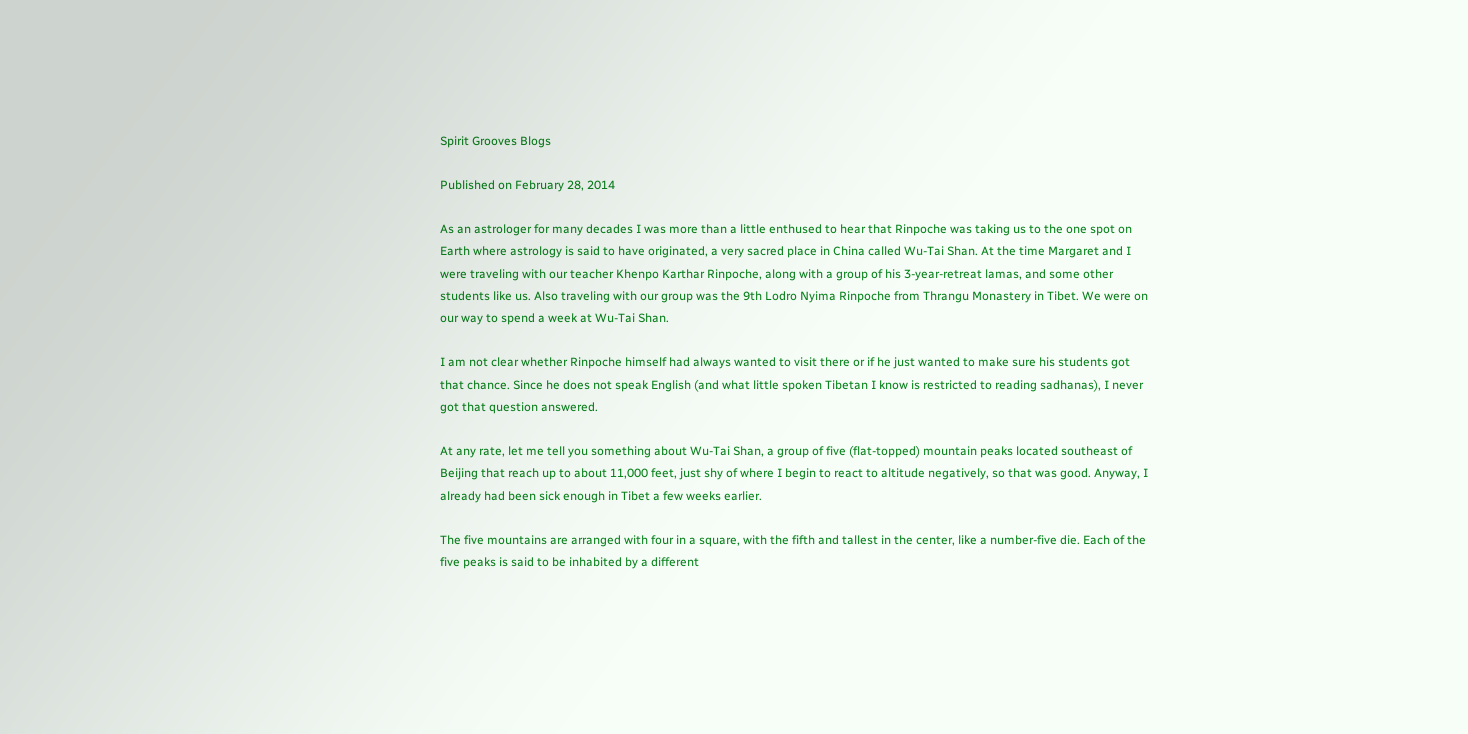Spirit Grooves Blogs

Published on February 28, 2014

As an astrologer for many decades I was more than a little enthused to hear that Rinpoche was taking us to the one spot on Earth where astrology is said to have originated, a very sacred place in China called Wu-Tai Shan. At the time Margaret and I were traveling with our teacher Khenpo Karthar Rinpoche, along with a group of his 3-year-retreat lamas, and some other students like us. Also traveling with our group was the 9th Lodro Nyima Rinpoche from Thrangu Monastery in Tibet. We were on our way to spend a week at Wu-Tai Shan.

I am not clear whether Rinpoche himself had always wanted to visit there or if he just wanted to make sure his students got that chance. Since he does not speak English (and what little spoken Tibetan I know is restricted to reading sadhanas), I never got that question answered.

At any rate, let me tell you something about Wu-Tai Shan, a group of five (flat-topped) mountain peaks located southeast of Beijing that reach up to about 11,000 feet, just shy of where I begin to react to altitude negatively, so that was good. Anyway, I already had been sick enough in Tibet a few weeks earlier.

The five mountains are arranged with four in a square, with the fifth and tallest in the center, like a number-five die. Each of the five peaks is said to be inhabited by a different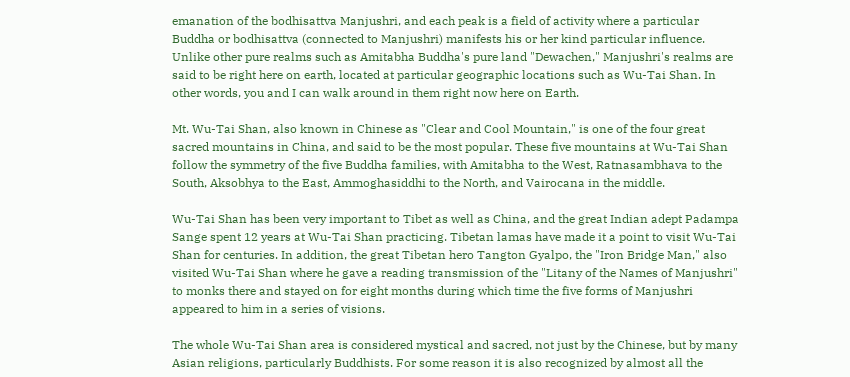emanation of the bodhisattva Manjushri, and each peak is a field of activity where a particular Buddha or bodhisattva (connected to Manjushri) manifests his or her kind particular influence. Unlike other pure realms such as Amitabha Buddha's pure land "Dewachen," Manjushri's realms are said to be right here on earth, located at particular geographic locations such as Wu-Tai Shan. In other words, you and I can walk around in them right now here on Earth.

Mt. Wu-Tai Shan, also known in Chinese as "Clear and Cool Mountain," is one of the four great sacred mountains in China, and said to be the most popular. These five mountains at Wu-Tai Shan follow the symmetry of the five Buddha families, with Amitabha to the West, Ratnasambhava to the South, Aksobhya to the East, Ammoghasiddhi to the North, and Vairocana in the middle.

Wu-Tai Shan has been very important to Tibet as well as China, and the great Indian adept Padampa Sange spent 12 years at Wu-Tai Shan practicing. Tibetan lamas have made it a point to visit Wu-Tai Shan for centuries. In addition, the great Tibetan hero Tangton Gyalpo, the "Iron Bridge Man," also visited Wu-Tai Shan where he gave a reading transmission of the "Litany of the Names of Manjushri" to monks there and stayed on for eight months during which time the five forms of Manjushri appeared to him in a series of visions.

The whole Wu-Tai Shan area is considered mystical and sacred, not just by the Chinese, but by many Asian religions, particularly Buddhists. For some reason it is also recognized by almost all the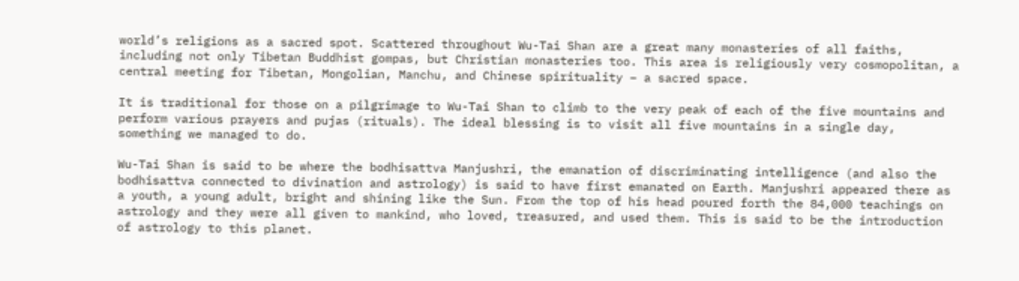world’s religions as a sacred spot. Scattered throughout Wu-Tai Shan are a great many monasteries of all faiths, including not only Tibetan Buddhist gompas, but Christian monasteries too. This area is religiously very cosmopolitan, a central meeting for Tibetan, Mongolian, Manchu, and Chinese spirituality – a sacred space.

It is traditional for those on a pilgrimage to Wu-Tai Shan to climb to the very peak of each of the five mountains and perform various prayers and pujas (rituals). The ideal blessing is to visit all five mountains in a single day, something we managed to do.

Wu-Tai Shan is said to be where the bodhisattva Manjushri, the emanation of discriminating intelligence (and also the bodhisattva connected to divination and astrology) is said to have first emanated on Earth. Manjushri appeared there as a youth, a young adult, bright and shining like the Sun. From the top of his head poured forth the 84,000 teachings on astrology and they were all given to mankind, who loved, treasured, and used them. This is said to be the introduction of astrology to this planet.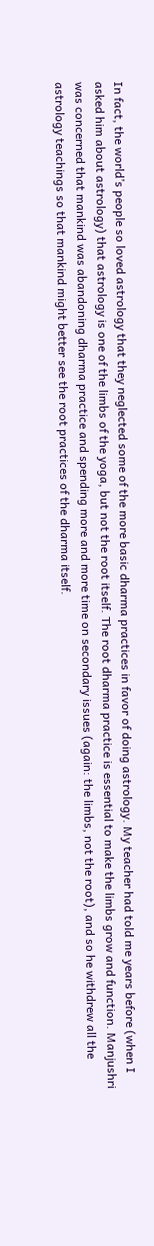In fact, the world’s people so loved astrology that they neglected some of the more basic dharma practices in favor of doing astrology. My teacher had told me years before (when I asked him about astrology) that astrology is one of the limbs of the yoga, but not the root itself. The root dharma practice is essential to make the limbs grow and function. Manjushri was concerned that mankind was abandoning dharma practice and spending more and more time on secondary issues (again: the limbs, not the root), and so he withdrew all the astrology teachings so that mankind might better see the root practices of the dharma itself.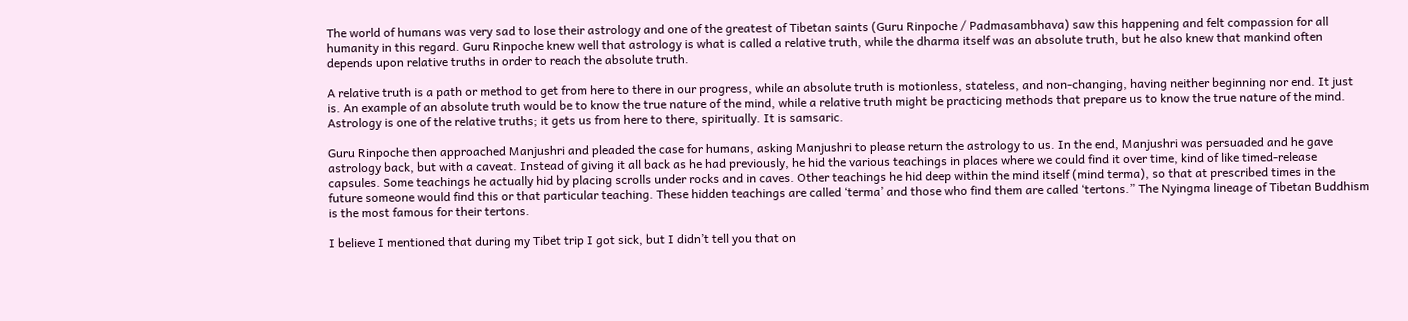The world of humans was very sad to lose their astrology and one of the greatest of Tibetan saints (Guru Rinpoche / Padmasambhava) saw this happening and felt compassion for all humanity in this regard. Guru Rinpoche knew well that astrology is what is called a relative truth, while the dharma itself was an absolute truth, but he also knew that mankind often depends upon relative truths in order to reach the absolute truth.

A relative truth is a path or method to get from here to there in our progress, while an absolute truth is motionless, stateless, and non-changing, having neither beginning nor end. It just is. An example of an absolute truth would be to know the true nature of the mind, while a relative truth might be practicing methods that prepare us to know the true nature of the mind. Astrology is one of the relative truths; it gets us from here to there, spiritually. It is samsaric.

Guru Rinpoche then approached Manjushri and pleaded the case for humans, asking Manjushri to please return the astrology to us. In the end, Manjushri was persuaded and he gave astrology back, but with a caveat. Instead of giving it all back as he had previously, he hid the various teachings in places where we could find it over time, kind of like timed-release capsules. Some teachings he actually hid by placing scrolls under rocks and in caves. Other teachings he hid deep within the mind itself (mind terma), so that at prescribed times in the future someone would find this or that particular teaching. These hidden teachings are called ‘terma’ and those who find them are called ‘tertons.” The Nyingma lineage of Tibetan Buddhism is the most famous for their tertons.

I believe I mentioned that during my Tibet trip I got sick, but I didn’t tell you that on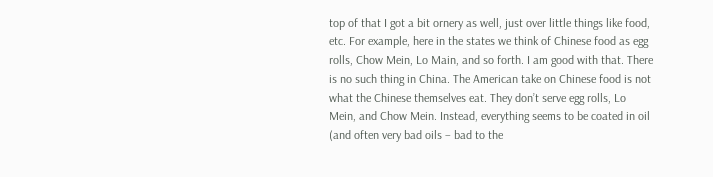top of that I got a bit ornery as well, just over little things like food, etc. For example, here in the states we think of Chinese food as egg rolls, Chow Mein, Lo Main, and so forth. I am good with that. There is no such thing in China. The American take on Chinese food is not what the Chinese themselves eat. They don’t serve egg rolls, Lo Mein, and Chow Mein. Instead, everything seems to be coated in oil (and often very bad oils – bad to the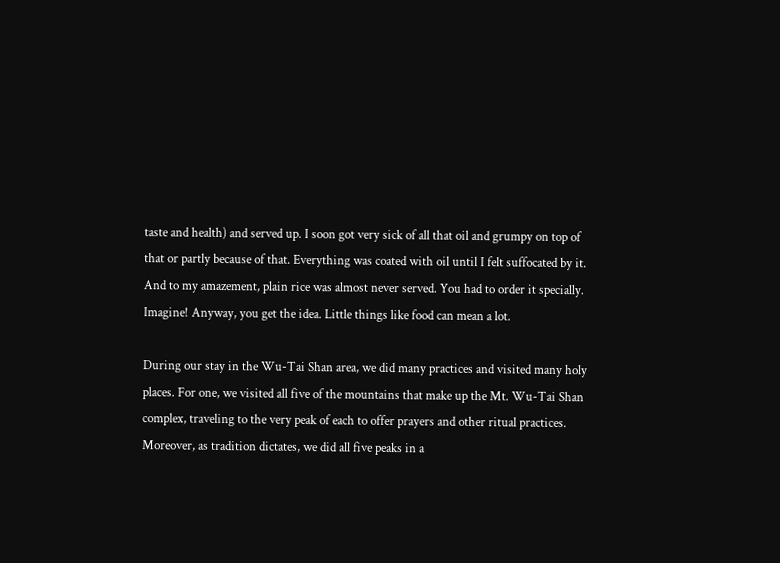taste and health) and served up. I soon got very sick of all that oil and grumpy on top of that or partly because of that. Everything was coated with oil until I felt suffocated by it. And to my amazement, plain rice was almost never served. You had to order it specially. Imagine! Anyway, you get the idea. Little things like food can mean a lot.

During our stay in the Wu-Tai Shan area, we did many practices and visited many holy places. For one, we visited all five of the mountains that make up the Mt. Wu-Tai Shan complex, traveling to the very peak of each to offer prayers and other ritual practices. Moreover, as tradition dictates, we did all five peaks in a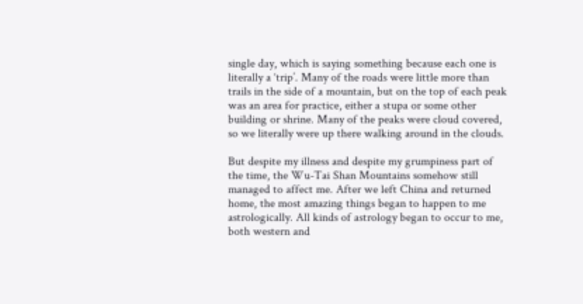single day, which is saying something because each one is literally a ‘trip’. Many of the roads were little more than trails in the side of a mountain, but on the top of each peak was an area for practice, either a stupa or some other building or shrine. Many of the peaks were cloud covered, so we literally were up there walking around in the clouds.

But despite my illness and despite my grumpiness part of the time, the Wu-Tai Shan Mountains somehow still managed to affect me. After we left China and returned home, the most amazing things began to happen to me astrologically. All kinds of astrology began to occur to me, both western and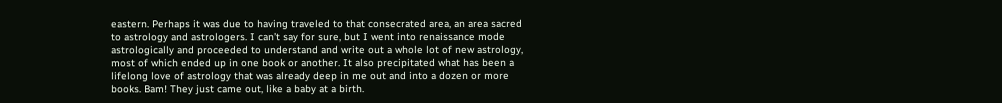eastern. Perhaps it was due to having traveled to that consecrated area, an area sacred to astrology and astrologers. I can’t say for sure, but I went into renaissance mode astrologically and proceeded to understand and write out a whole lot of new astrology, most of which ended up in one book or another. It also precipitated what has been a lifelong love of astrology that was already deep in me out and into a dozen or more books. Bam! They just came out, like a baby at a birth.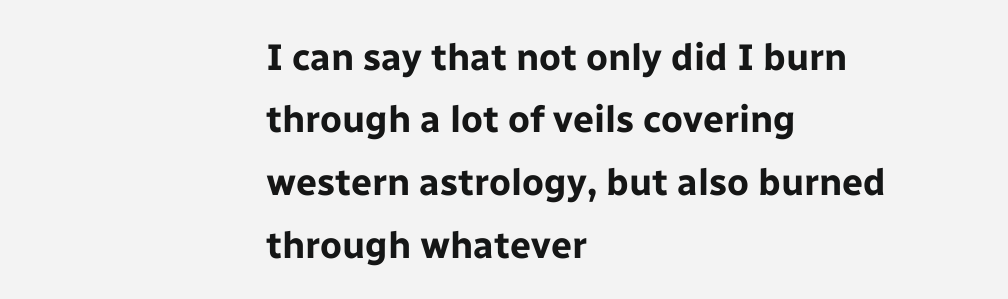I can say that not only did I burn through a lot of veils covering western astrology, but also burned through whatever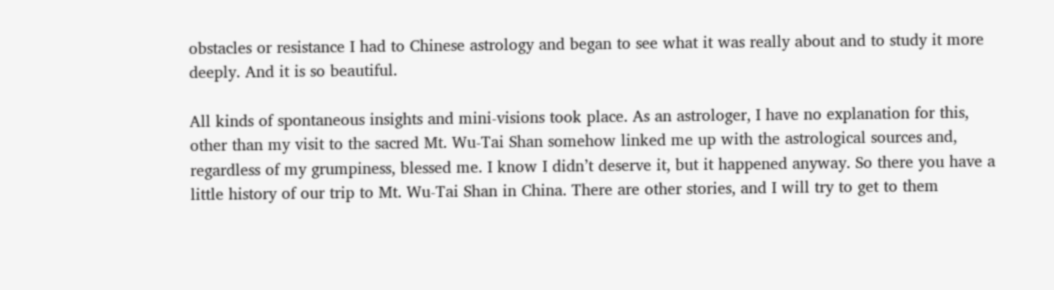obstacles or resistance I had to Chinese astrology and began to see what it was really about and to study it more deeply. And it is so beautiful.

All kinds of spontaneous insights and mini-visions took place. As an astrologer, I have no explanation for this, other than my visit to the sacred Mt. Wu-Tai Shan somehow linked me up with the astrological sources and, regardless of my grumpiness, blessed me. I know I didn’t deserve it, but it happened anyway. So there you have a little history of our trip to Mt. Wu-Tai Shan in China. There are other stories, and I will try to get to them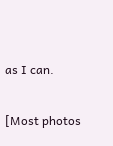as I can.

[Most photos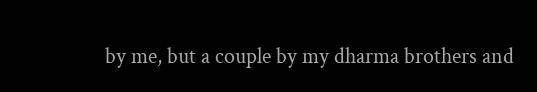by me, but a couple by my dharma brothers and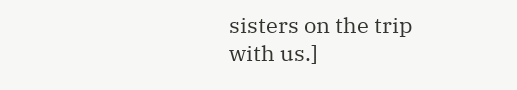sisters on the trip with us.]